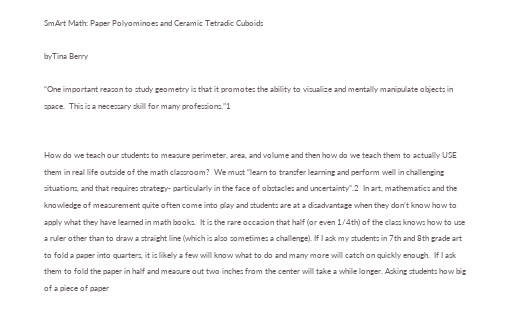SmArt Math: Paper Polyominoes and Ceramic Tetradic Cuboids

byTina Berry

“One important reason to study geometry is that it promotes the ability to visualize and mentally manipulate objects in space.  This is a necessary skill for many professions.”1


How do we teach our students to measure perimeter, area, and volume and then how do we teach them to actually USE them in real life outside of the math classroom?  We must “learn to transfer learning and perform well in challenging situations, and that requires strategy- particularly in the face of obstacles and uncertainty”.2  In art, mathematics and the knowledge of measurement quite often come into play and students are at a disadvantage when they don’t know how to apply what they have learned in math books.  It is the rare occasion that half (or even 1/4th) of the class knows how to use a ruler other than to draw a straight line (which is also sometimes a challenge). If I ask my students in 7th and 8th grade art to fold a paper into quarters, it is likely a few will know what to do and many more will catch on quickly enough.  If I ask them to fold the paper in half and measure out two inches from the center will take a while longer. Asking students how big of a piece of paper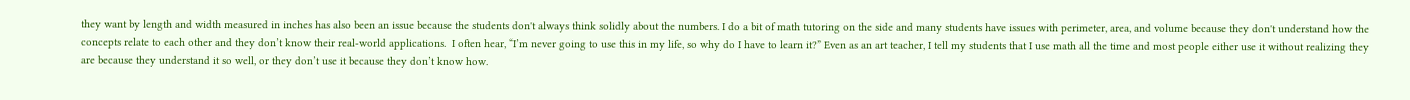they want by length and width measured in inches has also been an issue because the students don't always think solidly about the numbers. I do a bit of math tutoring on the side and many students have issues with perimeter, area, and volume because they don't understand how the concepts relate to each other and they don’t know their real-world applications.  I often hear, “I’m never going to use this in my life, so why do I have to learn it?” Even as an art teacher, I tell my students that I use math all the time and most people either use it without realizing they are because they understand it so well, or they don’t use it because they don’t know how.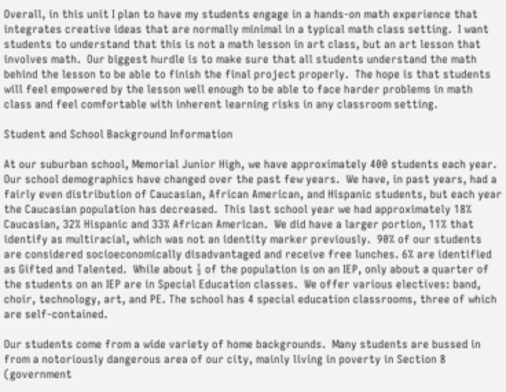Overall, in this unit I plan to have my students engage in a hands-on math experience that integrates creative ideas that are normally minimal in a typical math class setting.  I want students to understand that this is not a math lesson in art class, but an art lesson that involves math.  Our biggest hurdle is to make sure that all students understand the math behind the lesson to be able to finish the final project properly.  The hope is that students will feel empowered by the lesson well enough to be able to face harder problems in math class and feel comfortable with inherent learning risks in any classroom setting.

Student and School Background Information

At our suburban school, Memorial Junior High, we have approximately 400 students each year.  Our school demographics have changed over the past few years.  We have, in past years, had a fairly even distribution of Caucasian, African American, and Hispanic students, but each year the Caucasian population has decreased.  This last school year we had approximately 18% Caucasian, 32% Hispanic and 33% African American.  We did have a larger portion, 11% that identify as multiracial, which was not an identity marker previously.  90% of our students are considered socioeconomically disadvantaged and receive free lunches. 6% are identified as Gifted and Talented.  While about ⅓ of the population is on an IEP, only about a quarter of the students on an IEP are in Special Education classes.  We offer various electives: band, choir, technology, art, and PE. The school has 4 special education classrooms, three of which are self-contained.

Our students come from a wide variety of home backgrounds.  Many students are bussed in from a notoriously dangerous area of our city, mainly living in poverty in Section 8 (government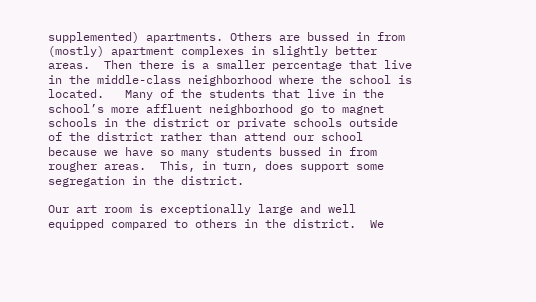supplemented) apartments. Others are bussed in from (mostly) apartment complexes in slightly better areas.  Then there is a smaller percentage that live in the middle-class neighborhood where the school is located.   Many of the students that live in the school’s more affluent neighborhood go to magnet schools in the district or private schools outside of the district rather than attend our school because we have so many students bussed in from rougher areas.  This, in turn, does support some segregation in the district.

Our art room is exceptionally large and well equipped compared to others in the district.  We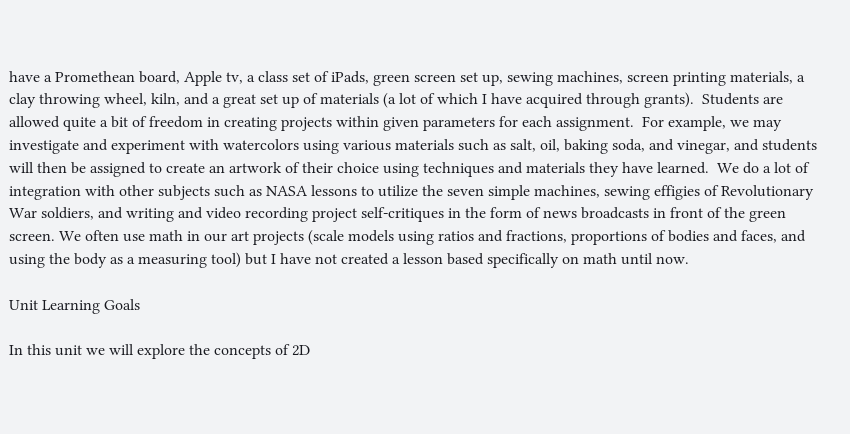have a Promethean board, Apple tv, a class set of iPads, green screen set up, sewing machines, screen printing materials, a clay throwing wheel, kiln, and a great set up of materials (a lot of which I have acquired through grants).  Students are allowed quite a bit of freedom in creating projects within given parameters for each assignment.  For example, we may investigate and experiment with watercolors using various materials such as salt, oil, baking soda, and vinegar, and students will then be assigned to create an artwork of their choice using techniques and materials they have learned.  We do a lot of integration with other subjects such as NASA lessons to utilize the seven simple machines, sewing effigies of Revolutionary War soldiers, and writing and video recording project self-critiques in the form of news broadcasts in front of the green screen. We often use math in our art projects (scale models using ratios and fractions, proportions of bodies and faces, and using the body as a measuring tool) but I have not created a lesson based specifically on math until now.

Unit Learning Goals

In this unit we will explore the concepts of 2D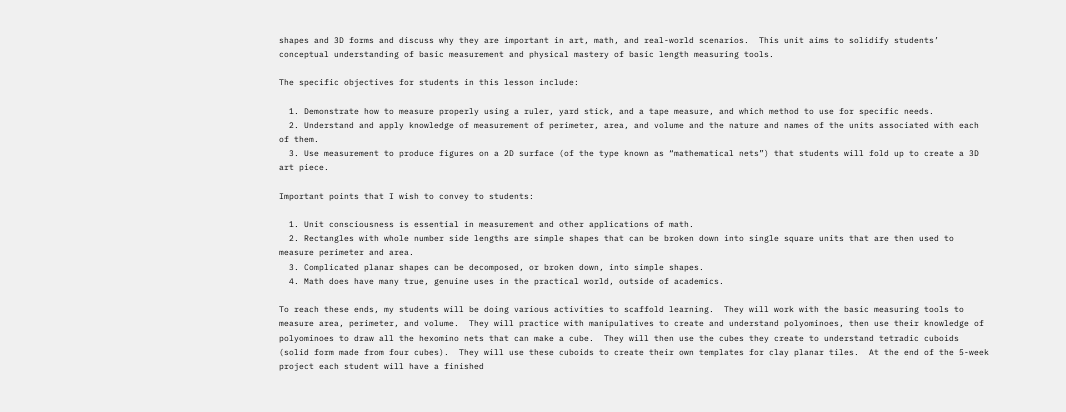shapes and 3D forms and discuss why they are important in art, math, and real-world scenarios.  This unit aims to solidify students’ conceptual understanding of basic measurement and physical mastery of basic length measuring tools.

The specific objectives for students in this lesson include:

  1. Demonstrate how to measure properly using a ruler, yard stick, and a tape measure, and which method to use for specific needs.
  2. Understand and apply knowledge of measurement of perimeter, area, and volume and the nature and names of the units associated with each of them.
  3. Use measurement to produce figures on a 2D surface (of the type known as “mathematical nets”) that students will fold up to create a 3D art piece.

Important points that I wish to convey to students:

  1. Unit consciousness is essential in measurement and other applications of math.
  2. Rectangles with whole number side lengths are simple shapes that can be broken down into single square units that are then used to measure perimeter and area.
  3. Complicated planar shapes can be decomposed, or broken down, into simple shapes.
  4. Math does have many true, genuine uses in the practical world, outside of academics.

To reach these ends, my students will be doing various activities to scaffold learning.  They will work with the basic measuring tools to measure area, perimeter, and volume.  They will practice with manipulatives to create and understand polyominoes, then use their knowledge of polyominoes to draw all the hexomino nets that can make a cube.  They will then use the cubes they create to understand tetradic cuboids (solid form made from four cubes).  They will use these cuboids to create their own templates for clay planar tiles.  At the end of the 5-week project each student will have a finished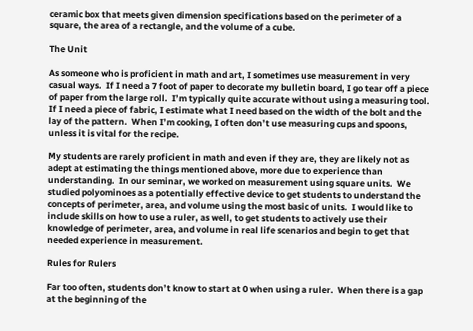ceramic box that meets given dimension specifications based on the perimeter of a square, the area of a rectangle, and the volume of a cube.

The Unit

As someone who is proficient in math and art, I sometimes use measurement in very casual ways.  If I need a 7 foot of paper to decorate my bulletin board, I go tear off a piece of paper from the large roll.  I’m typically quite accurate without using a measuring tool.  If I need a piece of fabric, I estimate what I need based on the width of the bolt and the lay of the pattern.  When I’m cooking, I often don’t use measuring cups and spoons, unless it is vital for the recipe.

My students are rarely proficient in math and even if they are, they are likely not as adept at estimating the things mentioned above, more due to experience than understanding.  In our seminar, we worked on measurement using square units.  We studied polyominoes as a potentially effective device to get students to understand the concepts of perimeter, area, and volume using the most basic of units.  I would like to include skills on how to use a ruler, as well, to get students to actively use their knowledge of perimeter, area, and volume in real life scenarios and begin to get that needed experience in measurement.

Rules for Rulers

Far too often, students don’t know to start at 0 when using a ruler.  When there is a gap at the beginning of the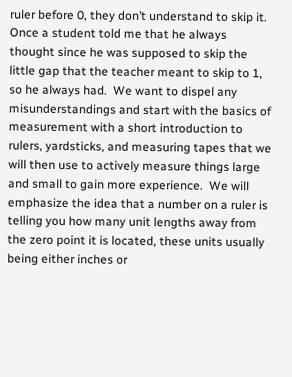ruler before 0, they don’t understand to skip it.  Once a student told me that he always thought since he was supposed to skip the little gap that the teacher meant to skip to 1, so he always had.  We want to dispel any misunderstandings and start with the basics of measurement with a short introduction to rulers, yardsticks, and measuring tapes that we will then use to actively measure things large and small to gain more experience.  We will emphasize the idea that a number on a ruler is telling you how many unit lengths away from the zero point it is located, these units usually being either inches or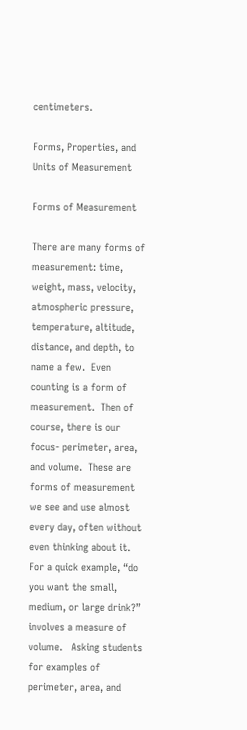centimeters.

Forms, Properties, and Units of Measurement

Forms of Measurement

There are many forms of measurement: time, weight, mass, velocity, atmospheric pressure, temperature, altitude, distance, and depth, to name a few.  Even counting is a form of measurement.  Then of course, there is our focus- perimeter, area, and volume.  These are forms of measurement we see and use almost every day, often without even thinking about it.   For a quick example, “do you want the small, medium, or large drink?” involves a measure of volume.   Asking students for examples of perimeter, area, and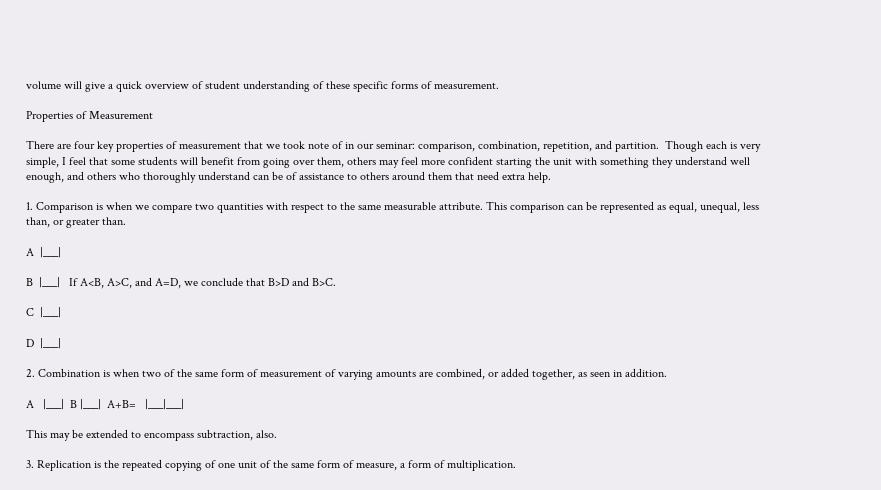volume will give a quick overview of student understanding of these specific forms of measurement.

Properties of Measurement

There are four key properties of measurement that we took note of in our seminar: comparison, combination, repetition, and partition.  Though each is very simple, I feel that some students will benefit from going over them, others may feel more confident starting the unit with something they understand well enough, and others who thoroughly understand can be of assistance to others around them that need extra help.

1. Comparison is when we compare two quantities with respect to the same measurable attribute. This comparison can be represented as equal, unequal, less than, or greater than.

A  |___|

B  |___|   If A<B, A>C, and A=D, we conclude that B>D and B>C.

C  |___|

D  |___|

2. Combination is when two of the same form of measurement of varying amounts are combined, or added together, as seen in addition.

A   |___|  B |___|  A+B=   |___|___|

This may be extended to encompass subtraction, also.

3. Replication is the repeated copying of one unit of the same form of measure, a form of multiplication.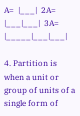A=  |___|  2A=  |___|___|  3A= |_____|___|___|

4. Partition is when a unit or group of units of a single form of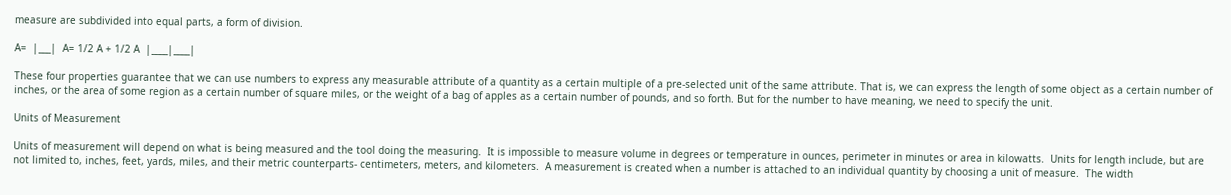measure are subdivided into equal parts, a form of division.

A=  |___|  A= 1/2 A + 1/2 A  |____|____|

These four properties guarantee that we can use numbers to express any measurable attribute of a quantity as a certain multiple of a pre-selected unit of the same attribute. That is, we can express the length of some object as a certain number of inches, or the area of some region as a certain number of square miles, or the weight of a bag of apples as a certain number of pounds, and so forth. But for the number to have meaning, we need to specify the unit.

Units of Measurement

Units of measurement will depend on what is being measured and the tool doing the measuring.  It is impossible to measure volume in degrees or temperature in ounces, perimeter in minutes or area in kilowatts.  Units for length include, but are not limited to, inches, feet, yards, miles, and their metric counterparts- centimeters, meters, and kilometers.  A measurement is created when a number is attached to an individual quantity by choosing a unit of measure.  The width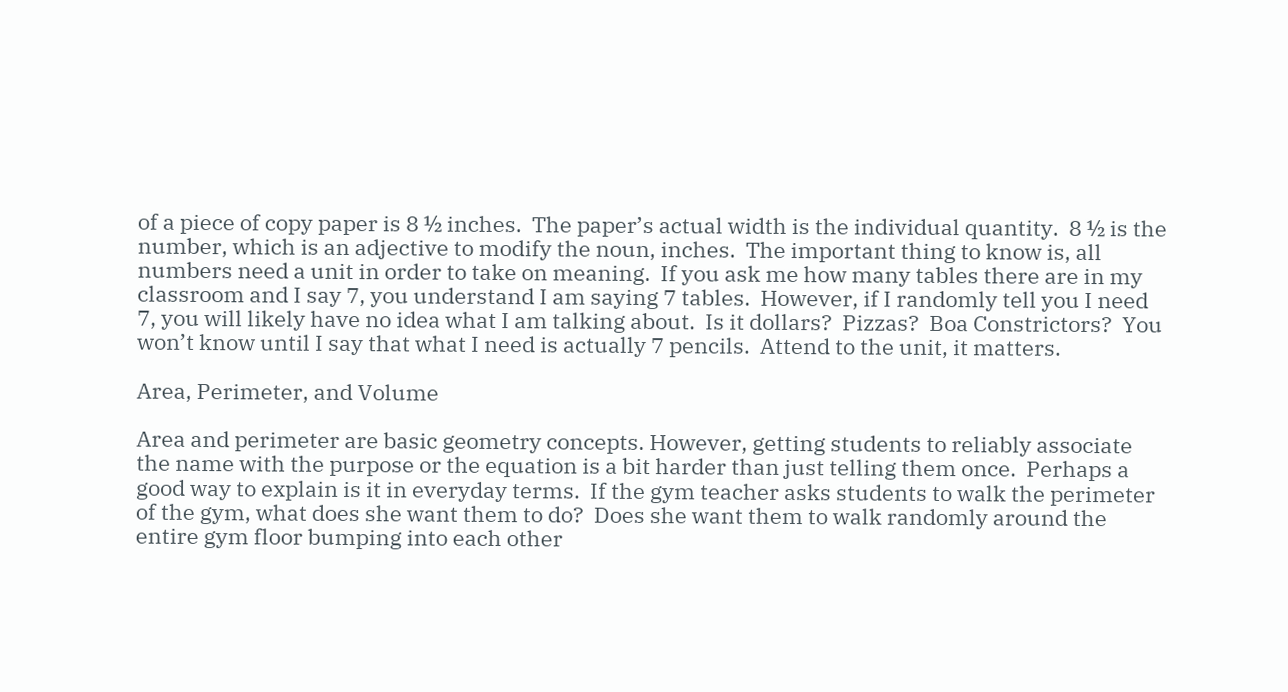of a piece of copy paper is 8 ½ inches.  The paper’s actual width is the individual quantity.  8 ½ is the number, which is an adjective to modify the noun, inches.  The important thing to know is, all numbers need a unit in order to take on meaning.  If you ask me how many tables there are in my classroom and I say 7, you understand I am saying 7 tables.  However, if I randomly tell you I need 7, you will likely have no idea what I am talking about.  Is it dollars?  Pizzas?  Boa Constrictors?  You won’t know until I say that what I need is actually 7 pencils.  Attend to the unit, it matters.

Area, Perimeter, and Volume

Area and perimeter are basic geometry concepts. However, getting students to reliably associate the name with the purpose or the equation is a bit harder than just telling them once.  Perhaps a good way to explain is it in everyday terms.  If the gym teacher asks students to walk the perimeter of the gym, what does she want them to do?  Does she want them to walk randomly around the entire gym floor bumping into each other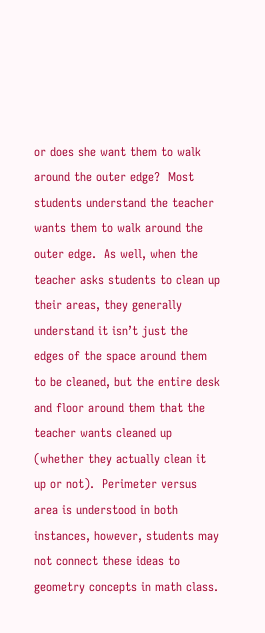or does she want them to walk around the outer edge?  Most students understand the teacher wants them to walk around the outer edge.  As well, when the teacher asks students to clean up their areas, they generally understand it isn’t just the edges of the space around them to be cleaned, but the entire desk and floor around them that the teacher wants cleaned up (whether they actually clean it up or not).  Perimeter versus area is understood in both instances, however, students may not connect these ideas to geometry concepts in math class.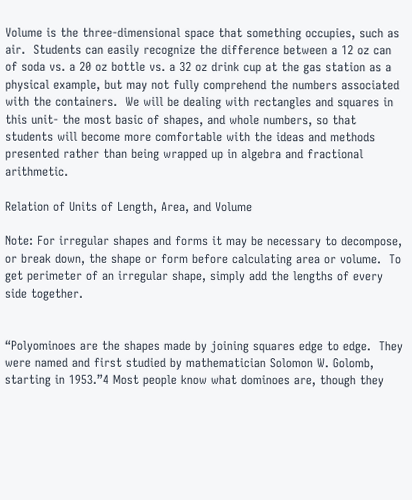Volume is the three-dimensional space that something occupies, such as air.  Students can easily recognize the difference between a 12 oz can of soda vs. a 20 oz bottle vs. a 32 oz drink cup at the gas station as a physical example, but may not fully comprehend the numbers associated with the containers.  We will be dealing with rectangles and squares in this unit- the most basic of shapes, and whole numbers, so that students will become more comfortable with the ideas and methods presented rather than being wrapped up in algebra and fractional arithmetic.

Relation of Units of Length, Area, and Volume

Note: For irregular shapes and forms it may be necessary to decompose, or break down, the shape or form before calculating area or volume.  To get perimeter of an irregular shape, simply add the lengths of every side together.


“Polyominoes are the shapes made by joining squares edge to edge.  They were named and first studied by mathematician Solomon W. Golomb, starting in 1953.”4 Most people know what dominoes are, though they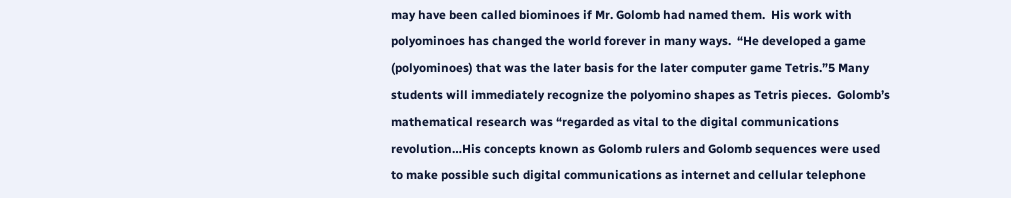may have been called biominoes if Mr. Golomb had named them.  His work with polyominoes has changed the world forever in many ways.  “He developed a game (polyominoes) that was the later basis for the later computer game Tetris.”5 Many students will immediately recognize the polyomino shapes as Tetris pieces.  Golomb’s mathematical research was “regarded as vital to the digital communications revolution…His concepts known as Golomb rulers and Golomb sequences were used to make possible such digital communications as internet and cellular telephone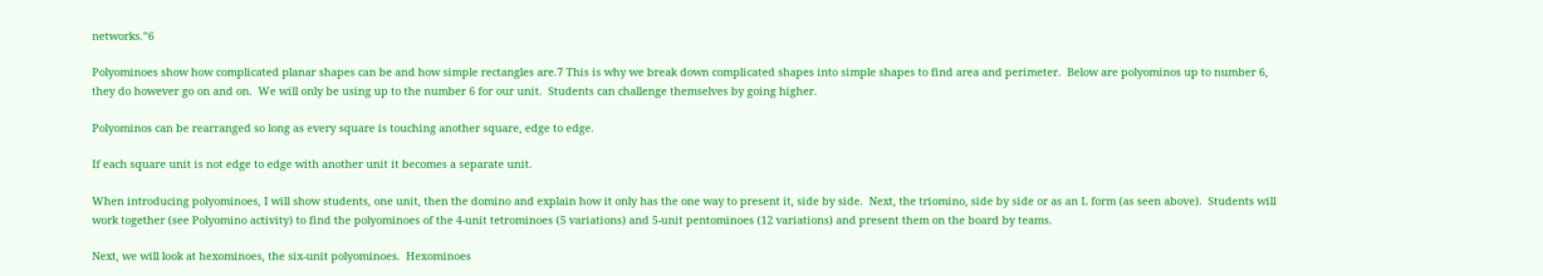networks.”6

Polyominoes show how complicated planar shapes can be and how simple rectangles are.7 This is why we break down complicated shapes into simple shapes to find area and perimeter.  Below are polyominos up to number 6, they do however go on and on.  We will only be using up to the number 6 for our unit.  Students can challenge themselves by going higher.

Polyominos can be rearranged so long as every square is touching another square, edge to edge.

If each square unit is not edge to edge with another unit it becomes a separate unit.

When introducing polyominoes, I will show students, one unit, then the domino and explain how it only has the one way to present it, side by side.  Next, the triomino, side by side or as an L form (as seen above).  Students will work together (see Polyomino activity) to find the polyominoes of the 4-unit tetrominoes (5 variations) and 5-unit pentominoes (12 variations) and present them on the board by teams.

Next, we will look at hexominoes, the six-unit polyominoes.  Hexominoes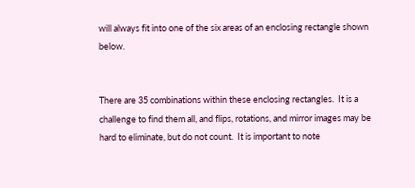will always fit into one of the six areas of an enclosing rectangle shown below.


There are 35 combinations within these enclosing rectangles.  It is a challenge to find them all, and flips, rotations, and mirror images may be hard to eliminate, but do not count.  It is important to note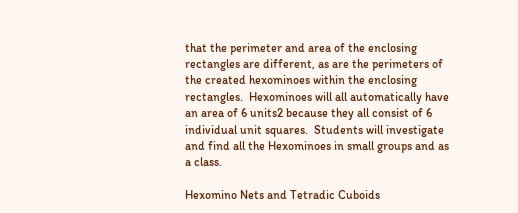that the perimeter and area of the enclosing rectangles are different, as are the perimeters of the created hexominoes within the enclosing rectangles.  Hexominoes will all automatically have an area of 6 units2 because they all consist of 6 individual unit squares.  Students will investigate and find all the Hexominoes in small groups and as a class.

Hexomino Nets and Tetradic Cuboids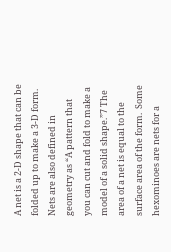A net is a 2-D shape that can be folded up to make a 3-D form.  Nets are also defined in geometry as “A pattern that you can cut and fold to make a model of a solid shape.”7 The area of a net is equal to the surface area of the form.  Some hexominoes are nets for a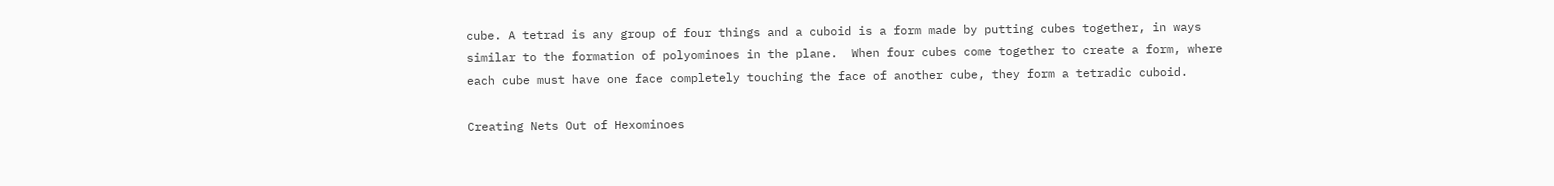cube. A tetrad is any group of four things and a cuboid is a form made by putting cubes together, in ways similar to the formation of polyominoes in the plane.  When four cubes come together to create a form, where each cube must have one face completely touching the face of another cube, they form a tetradic cuboid.

Creating Nets Out of Hexominoes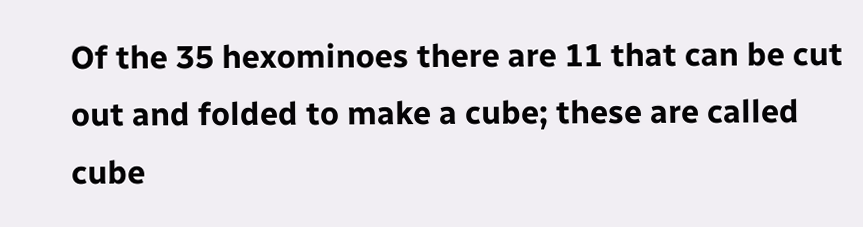Of the 35 hexominoes there are 11 that can be cut out and folded to make a cube; these are called cube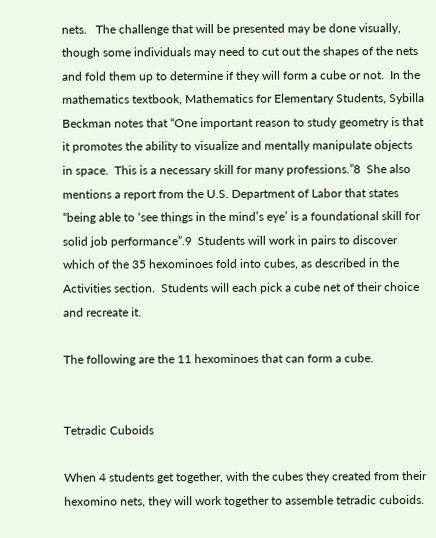nets.   The challenge that will be presented may be done visually, though some individuals may need to cut out the shapes of the nets and fold them up to determine if they will form a cube or not.  In the mathematics textbook, Mathematics for Elementary Students, Sybilla Beckman notes that “One important reason to study geometry is that it promotes the ability to visualize and mentally manipulate objects in space.  This is a necessary skill for many professions.”8  She also mentions a report from the U.S. Department of Labor that states “being able to ‘see things in the mind’s eye’ is a foundational skill for solid job performance”.9  Students will work in pairs to discover which of the 35 hexominoes fold into cubes, as described in the Activities section.  Students will each pick a cube net of their choice and recreate it.

The following are the 11 hexominoes that can form a cube.


Tetradic Cuboids

When 4 students get together, with the cubes they created from their hexomino nets, they will work together to assemble tetradic cuboids.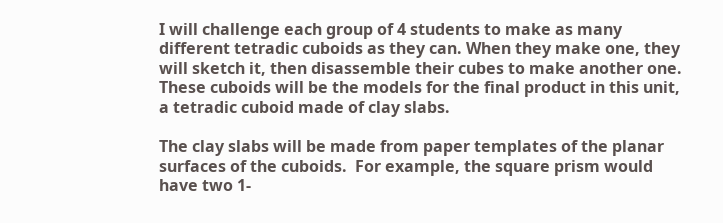I will challenge each group of 4 students to make as many different tetradic cuboids as they can. When they make one, they will sketch it, then disassemble their cubes to make another one. These cuboids will be the models for the final product in this unit, a tetradic cuboid made of clay slabs.

The clay slabs will be made from paper templates of the planar surfaces of the cuboids.  For example, the square prism would have two 1-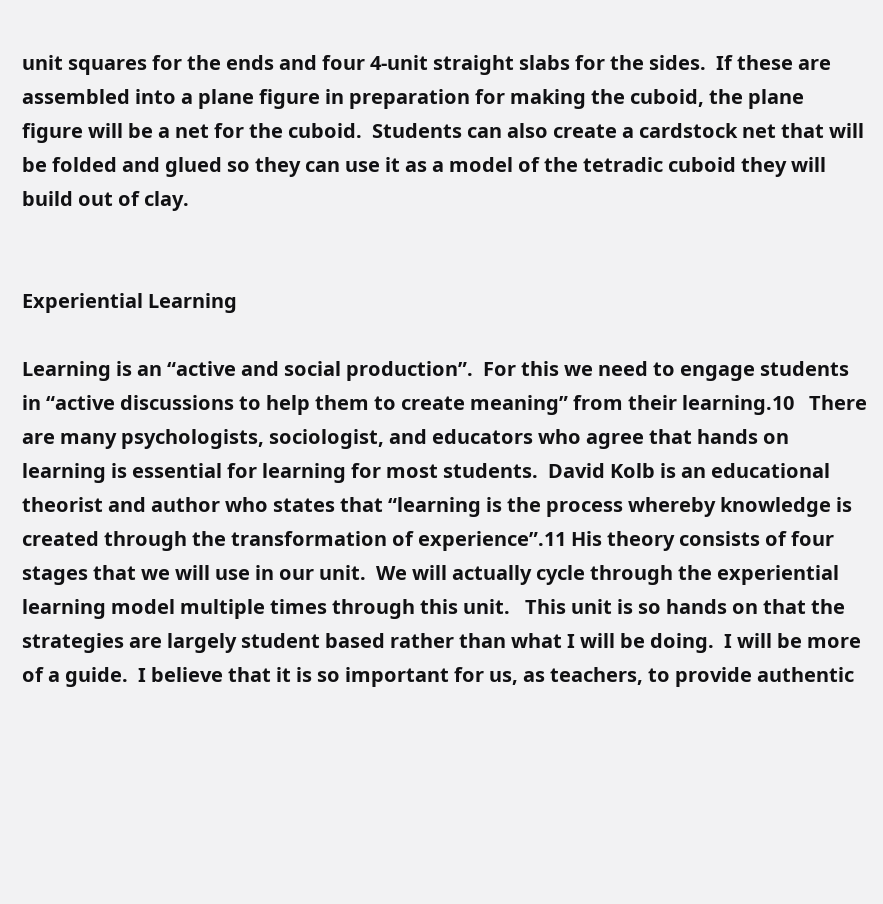unit squares for the ends and four 4-unit straight slabs for the sides.  If these are assembled into a plane figure in preparation for making the cuboid, the plane figure will be a net for the cuboid.  Students can also create a cardstock net that will be folded and glued so they can use it as a model of the tetradic cuboid they will build out of clay.


Experiential Learning

Learning is an “active and social production”.  For this we need to engage students in “active discussions to help them to create meaning” from their learning.10   There are many psychologists, sociologist, and educators who agree that hands on learning is essential for learning for most students.  David Kolb is an educational theorist and author who states that “learning is the process whereby knowledge is created through the transformation of experience”.11 His theory consists of four stages that we will use in our unit.  We will actually cycle through the experiential learning model multiple times through this unit.   This unit is so hands on that the strategies are largely student based rather than what I will be doing.  I will be more of a guide.  I believe that it is so important for us, as teachers, to provide authentic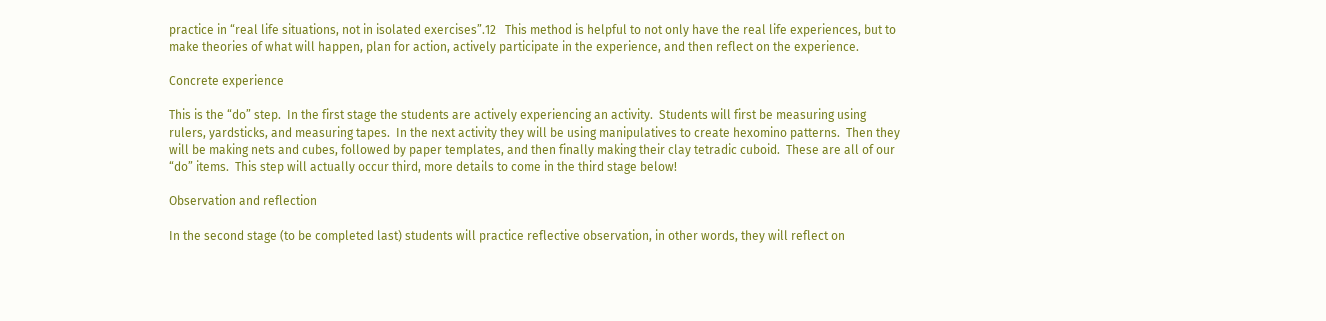practice in “real life situations, not in isolated exercises”.12   This method is helpful to not only have the real life experiences, but to make theories of what will happen, plan for action, actively participate in the experience, and then reflect on the experience.

Concrete experience

This is the “do” step.  In the first stage the students are actively experiencing an activity.  Students will first be measuring using rulers, yardsticks, and measuring tapes.  In the next activity they will be using manipulatives to create hexomino patterns.  Then they will be making nets and cubes, followed by paper templates, and then finally making their clay tetradic cuboid.  These are all of our “do” items.  This step will actually occur third, more details to come in the third stage below!

Observation and reflection

In the second stage (to be completed last) students will practice reflective observation, in other words, they will reflect on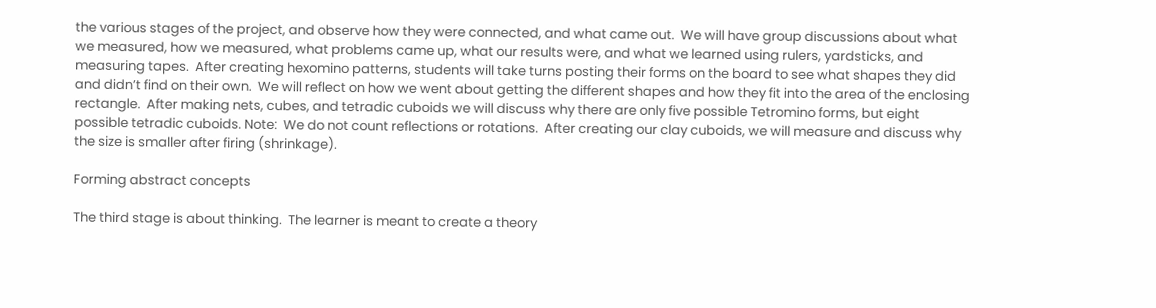the various stages of the project, and observe how they were connected, and what came out.  We will have group discussions about what we measured, how we measured, what problems came up, what our results were, and what we learned using rulers, yardsticks, and measuring tapes.  After creating hexomino patterns, students will take turns posting their forms on the board to see what shapes they did and didn’t find on their own.  We will reflect on how we went about getting the different shapes and how they fit into the area of the enclosing rectangle.  After making nets, cubes, and tetradic cuboids we will discuss why there are only five possible Tetromino forms, but eight possible tetradic cuboids. Note:  We do not count reflections or rotations.  After creating our clay cuboids, we will measure and discuss why the size is smaller after firing (shrinkage).

Forming abstract concepts

The third stage is about thinking.  The learner is meant to create a theory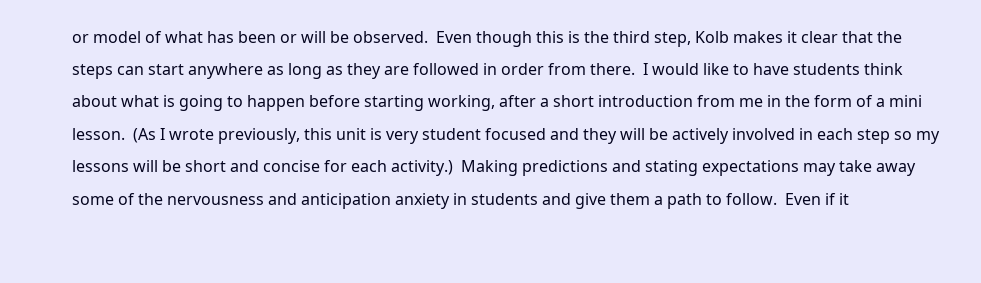or model of what has been or will be observed.  Even though this is the third step, Kolb makes it clear that the steps can start anywhere as long as they are followed in order from there.  I would like to have students think about what is going to happen before starting working, after a short introduction from me in the form of a mini lesson.  (As I wrote previously, this unit is very student focused and they will be actively involved in each step so my lessons will be short and concise for each activity.)  Making predictions and stating expectations may take away some of the nervousness and anticipation anxiety in students and give them a path to follow.  Even if it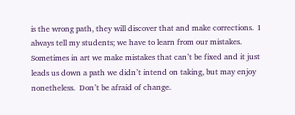is the wrong path, they will discover that and make corrections.  I always tell my students; we have to learn from our mistakes.  Sometimes in art we make mistakes that can’t be fixed and it just leads us down a path we didn’t intend on taking, but may enjoy nonetheless.  Don’t be afraid of change.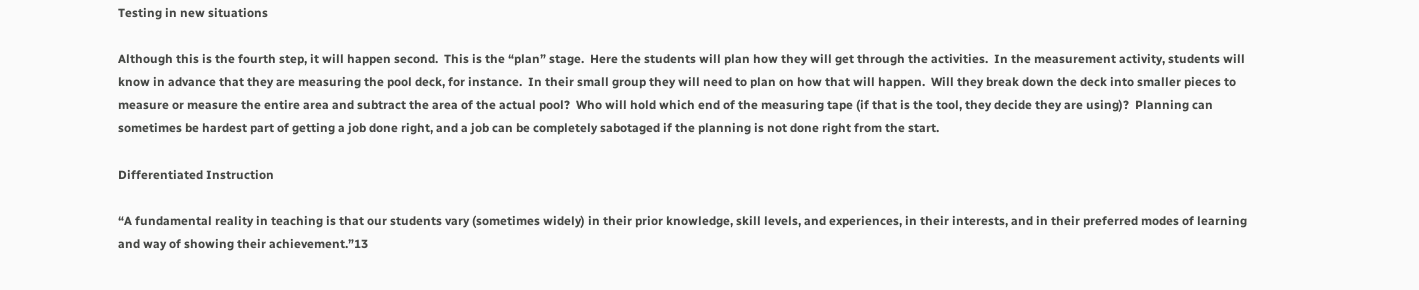Testing in new situations

Although this is the fourth step, it will happen second.  This is the “plan” stage.  Here the students will plan how they will get through the activities.  In the measurement activity, students will know in advance that they are measuring the pool deck, for instance.  In their small group they will need to plan on how that will happen.  Will they break down the deck into smaller pieces to measure or measure the entire area and subtract the area of the actual pool?  Who will hold which end of the measuring tape (if that is the tool, they decide they are using)?  Planning can sometimes be hardest part of getting a job done right, and a job can be completely sabotaged if the planning is not done right from the start.

Differentiated Instruction

“A fundamental reality in teaching is that our students vary (sometimes widely) in their prior knowledge, skill levels, and experiences, in their interests, and in their preferred modes of learning and way of showing their achievement.”13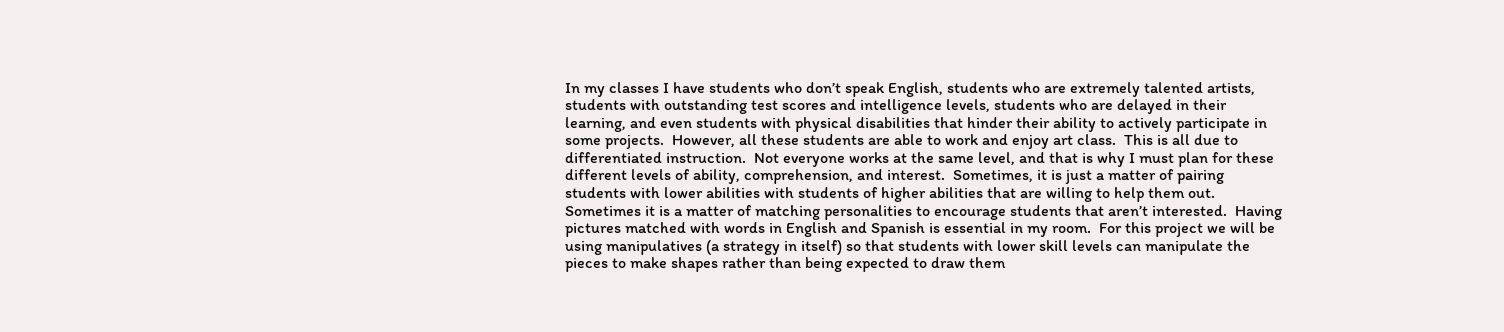In my classes I have students who don’t speak English, students who are extremely talented artists, students with outstanding test scores and intelligence levels, students who are delayed in their learning, and even students with physical disabilities that hinder their ability to actively participate in some projects.  However, all these students are able to work and enjoy art class.  This is all due to differentiated instruction.  Not everyone works at the same level, and that is why I must plan for these different levels of ability, comprehension, and interest.  Sometimes, it is just a matter of pairing students with lower abilities with students of higher abilities that are willing to help them out.  Sometimes it is a matter of matching personalities to encourage students that aren’t interested.  Having pictures matched with words in English and Spanish is essential in my room.  For this project we will be using manipulatives (a strategy in itself) so that students with lower skill levels can manipulate the pieces to make shapes rather than being expected to draw them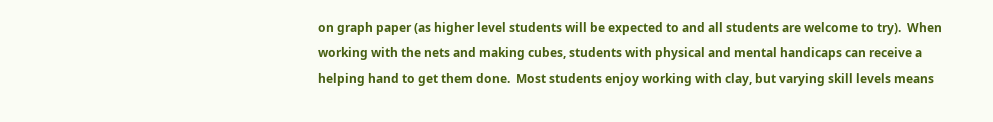on graph paper (as higher level students will be expected to and all students are welcome to try).  When working with the nets and making cubes, students with physical and mental handicaps can receive a helping hand to get them done.  Most students enjoy working with clay, but varying skill levels means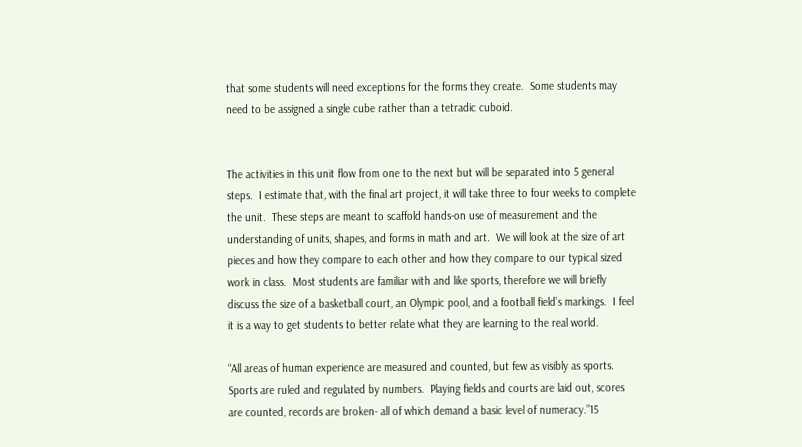that some students will need exceptions for the forms they create.  Some students may need to be assigned a single cube rather than a tetradic cuboid.


The activities in this unit flow from one to the next but will be separated into 5 general steps.  I estimate that, with the final art project, it will take three to four weeks to complete the unit.  These steps are meant to scaffold hands-on use of measurement and the understanding of units, shapes, and forms in math and art.  We will look at the size of art pieces and how they compare to each other and how they compare to our typical sized work in class.  Most students are familiar with and like sports, therefore we will briefly discuss the size of a basketball court, an Olympic pool, and a football field’s markings.  I feel it is a way to get students to better relate what they are learning to the real world.

“All areas of human experience are measured and counted, but few as visibly as sports.  Sports are ruled and regulated by numbers.  Playing fields and courts are laid out, scores are counted, records are broken- all of which demand a basic level of numeracy.”15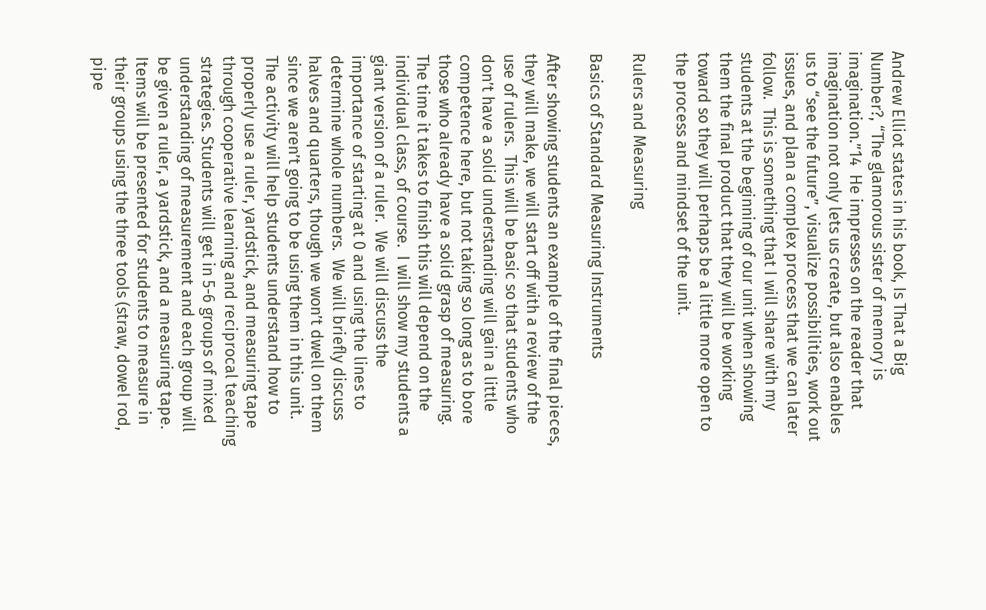Andrew Elliot states in his book, Is That a Big Number?, “The glamorous sister of memory is imagination.”14  He impresses on the reader that imagination not only lets us create, but also enables us to “see the future”, visualize possibilities, work out issues, and plan a complex process that we can later follow.  This is something that I will share with my students at the beginning of our unit when showing them the final product that they will be working toward so they will perhaps be a little more open to the process and mindset of the unit.

Rulers and Measuring

Basics of Standard Measuring Instruments

After showing students an example of the final pieces, they will make, we will start off with a review of the use of rulers.  This will be basic so that students who don’t have a solid understanding will gain a little competence here, but not taking so long as to bore those who already have a solid grasp of measuring.  The time it takes to finish this will depend on the individual class, of course.  I will show my students a giant version of a ruler.  We will discuss the importance of starting at 0 and using the lines to determine whole numbers.  We will briefly discuss halves and quarters, though we won’t dwell on them since we aren’t going to be using them in this unit.  The activity will help students understand how to properly use a ruler, yardstick, and measuring tape through cooperative learning and reciprocal teaching strategies. Students will get in 5-6 groups of mixed understanding of measurement and each group will be given a ruler, a yardstick, and a measuring tape.  Items will be presented for students to measure in their groups using the three tools (straw, dowel rod, pipe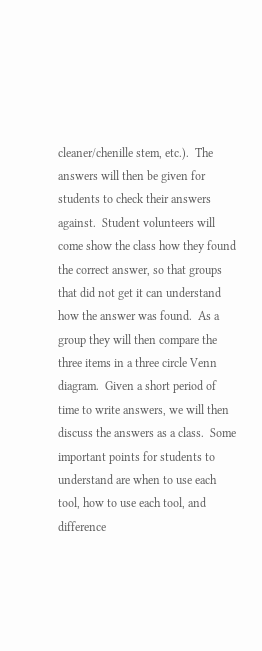cleaner/chenille stem, etc.).  The answers will then be given for students to check their answers against.  Student volunteers will come show the class how they found the correct answer, so that groups that did not get it can understand how the answer was found.  As a group they will then compare the three items in a three circle Venn diagram.  Given a short period of time to write answers, we will then discuss the answers as a class.  Some important points for students to understand are when to use each tool, how to use each tool, and difference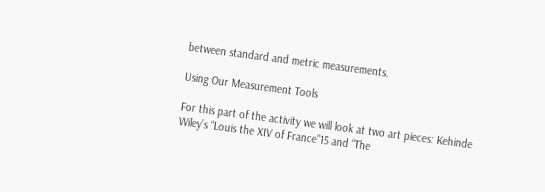between standard and metric measurements.

Using Our Measurement Tools

For this part of the activity we will look at two art pieces: Kehinde Wiley’s “Louis the XIV of France”15 and “The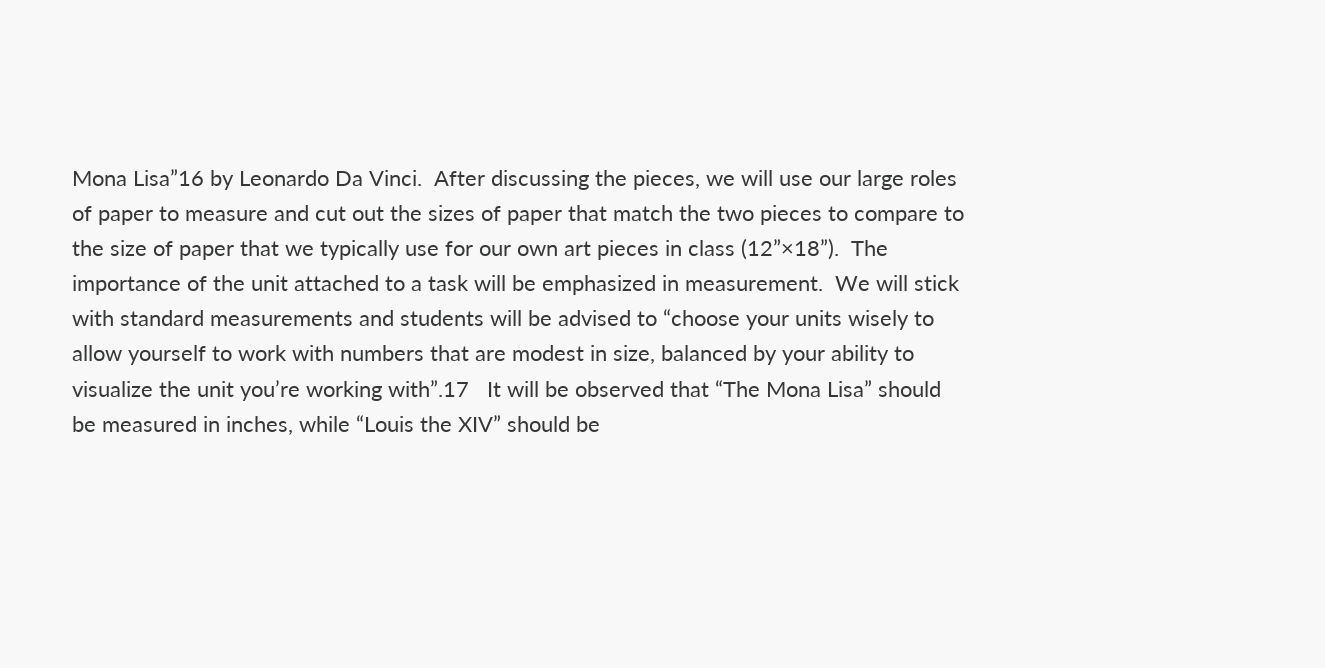Mona Lisa”16 by Leonardo Da Vinci.  After discussing the pieces, we will use our large roles of paper to measure and cut out the sizes of paper that match the two pieces to compare to the size of paper that we typically use for our own art pieces in class (12”×18”).  The importance of the unit attached to a task will be emphasized in measurement.  We will stick with standard measurements and students will be advised to “choose your units wisely to allow yourself to work with numbers that are modest in size, balanced by your ability to visualize the unit you’re working with”.17   It will be observed that “The Mona Lisa” should be measured in inches, while “Louis the XIV” should be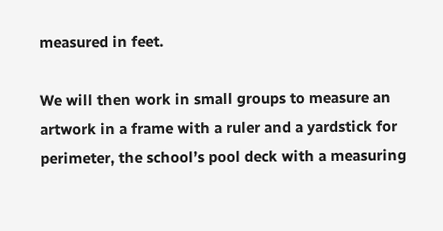measured in feet.

We will then work in small groups to measure an artwork in a frame with a ruler and a yardstick for perimeter, the school’s pool deck with a measuring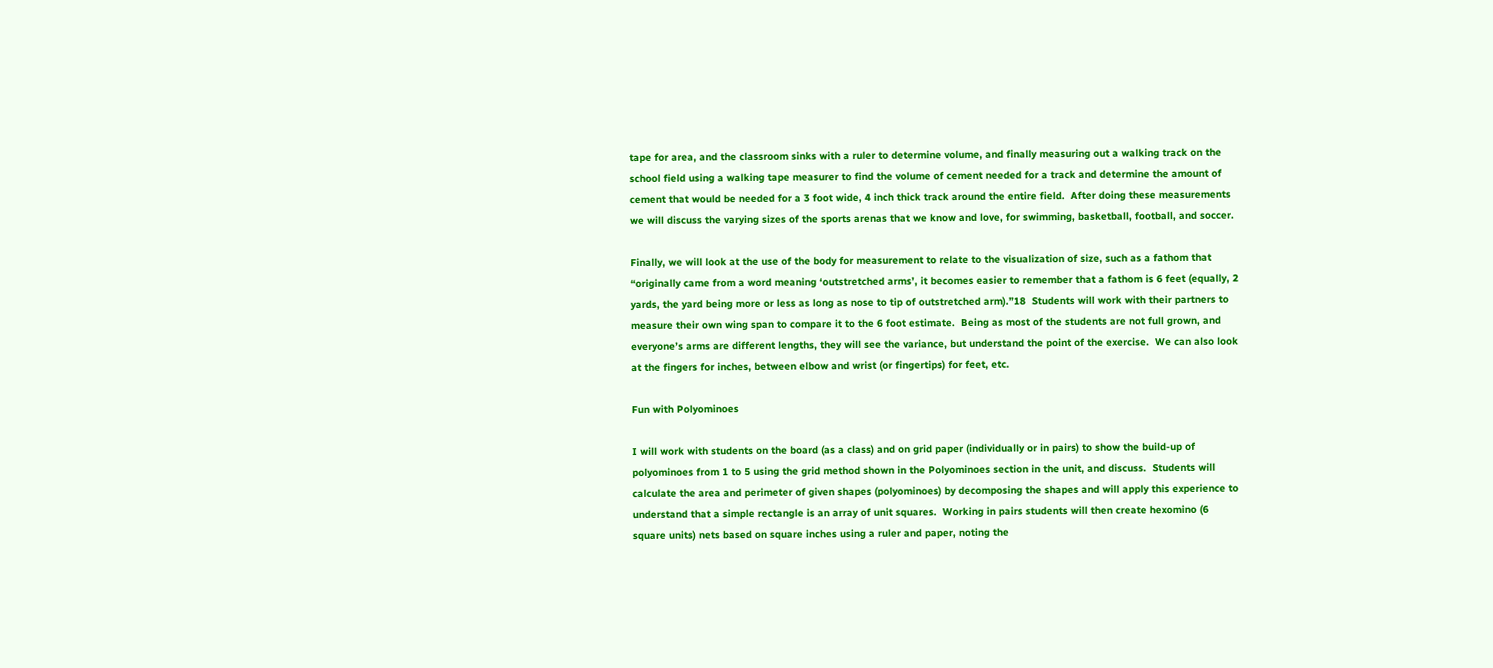tape for area, and the classroom sinks with a ruler to determine volume, and finally measuring out a walking track on the school field using a walking tape measurer to find the volume of cement needed for a track and determine the amount of cement that would be needed for a 3 foot wide, 4 inch thick track around the entire field.  After doing these measurements we will discuss the varying sizes of the sports arenas that we know and love, for swimming, basketball, football, and soccer.

Finally, we will look at the use of the body for measurement to relate to the visualization of size, such as a fathom that “originally came from a word meaning ‘outstretched arms’, it becomes easier to remember that a fathom is 6 feet (equally, 2 yards, the yard being more or less as long as nose to tip of outstretched arm).”18  Students will work with their partners to measure their own wing span to compare it to the 6 foot estimate.  Being as most of the students are not full grown, and everyone’s arms are different lengths, they will see the variance, but understand the point of the exercise.  We can also look at the fingers for inches, between elbow and wrist (or fingertips) for feet, etc.

Fun with Polyominoes

I will work with students on the board (as a class) and on grid paper (individually or in pairs) to show the build-up of polyominoes from 1 to 5 using the grid method shown in the Polyominoes section in the unit, and discuss.  Students will calculate the area and perimeter of given shapes (polyominoes) by decomposing the shapes and will apply this experience to understand that a simple rectangle is an array of unit squares.  Working in pairs students will then create hexomino (6 square units) nets based on square inches using a ruler and paper, noting the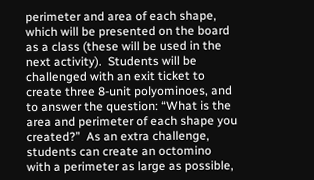perimeter and area of each shape, which will be presented on the board as a class (these will be used in the next activity).  Students will be challenged with an exit ticket to create three 8-unit polyominoes, and to answer the question: “What is the area and perimeter of each shape you created?”  As an extra challenge, students can create an octomino with a perimeter as large as possible,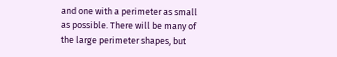and one with a perimeter as small as possible. There will be many of the large perimeter shapes, but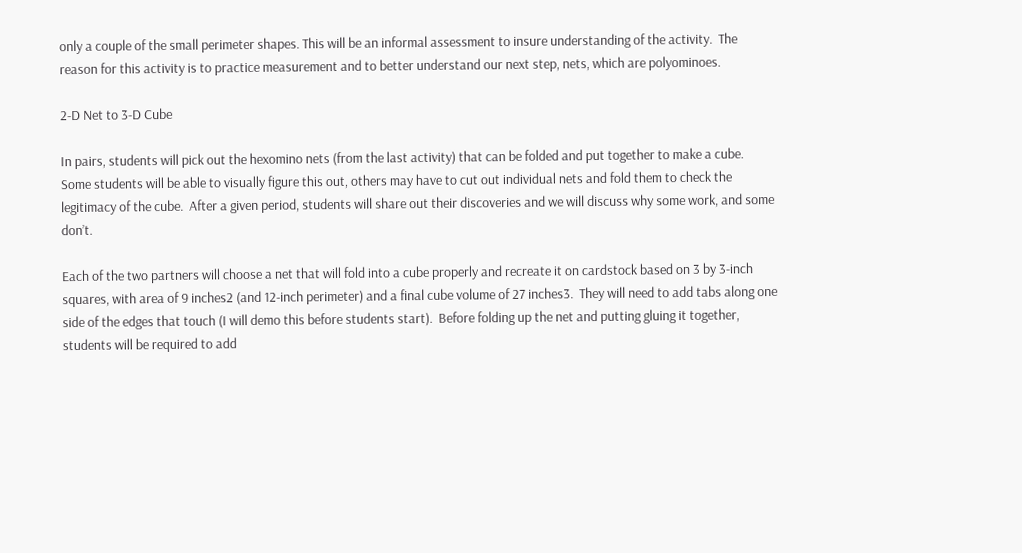only a couple of the small perimeter shapes. This will be an informal assessment to insure understanding of the activity.  The reason for this activity is to practice measurement and to better understand our next step, nets, which are polyominoes.

2-D Net to 3-D Cube

In pairs, students will pick out the hexomino nets (from the last activity) that can be folded and put together to make a cube.  Some students will be able to visually figure this out, others may have to cut out individual nets and fold them to check the legitimacy of the cube.  After a given period, students will share out their discoveries and we will discuss why some work, and some don’t.

Each of the two partners will choose a net that will fold into a cube properly and recreate it on cardstock based on 3 by 3-inch squares, with area of 9 inches2 (and 12-inch perimeter) and a final cube volume of 27 inches3.  They will need to add tabs along one side of the edges that touch (I will demo this before students start).  Before folding up the net and putting gluing it together, students will be required to add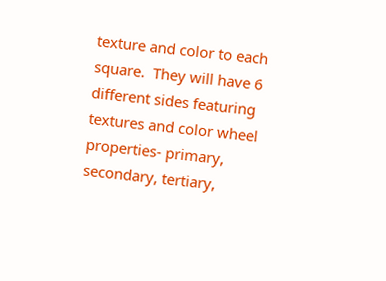texture and color to each square.  They will have 6 different sides featuring textures and color wheel properties- primary, secondary, tertiary,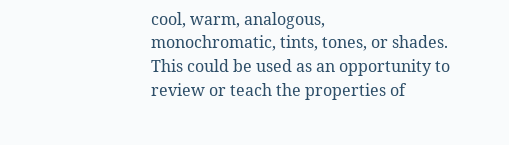cool, warm, analogous, monochromatic, tints, tones, or shades.  This could be used as an opportunity to review or teach the properties of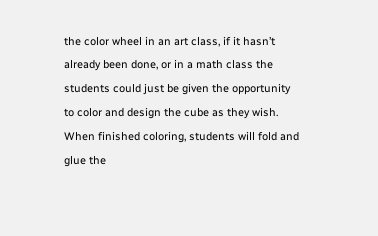the color wheel in an art class, if it hasn’t already been done, or in a math class the students could just be given the opportunity to color and design the cube as they wish.  When finished coloring, students will fold and glue the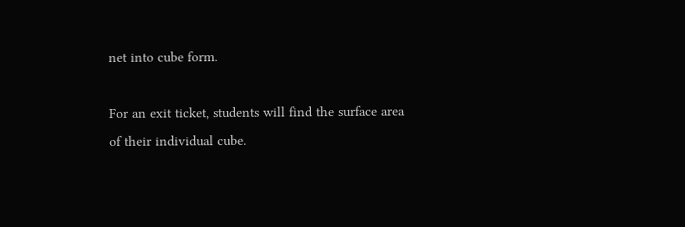net into cube form.

For an exit ticket, students will find the surface area of their individual cube.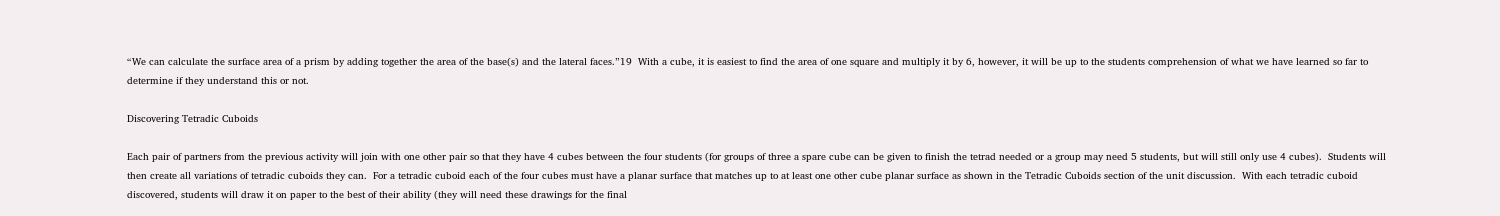“We can calculate the surface area of a prism by adding together the area of the base(s) and the lateral faces.”19  With a cube, it is easiest to find the area of one square and multiply it by 6, however, it will be up to the students comprehension of what we have learned so far to determine if they understand this or not.

Discovering Tetradic Cuboids

Each pair of partners from the previous activity will join with one other pair so that they have 4 cubes between the four students (for groups of three a spare cube can be given to finish the tetrad needed or a group may need 5 students, but will still only use 4 cubes).  Students will then create all variations of tetradic cuboids they can.  For a tetradic cuboid each of the four cubes must have a planar surface that matches up to at least one other cube planar surface as shown in the Tetradic Cuboids section of the unit discussion.  With each tetradic cuboid discovered, students will draw it on paper to the best of their ability (they will need these drawings for the final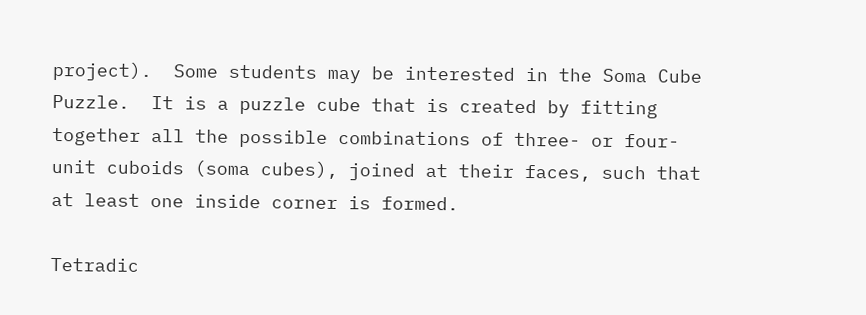project).  Some students may be interested in the Soma Cube Puzzle.  It is a puzzle cube that is created by fitting together all the possible combinations of three- or four-unit cuboids (soma cubes), joined at their faces, such that at least one inside corner is formed.

Tetradic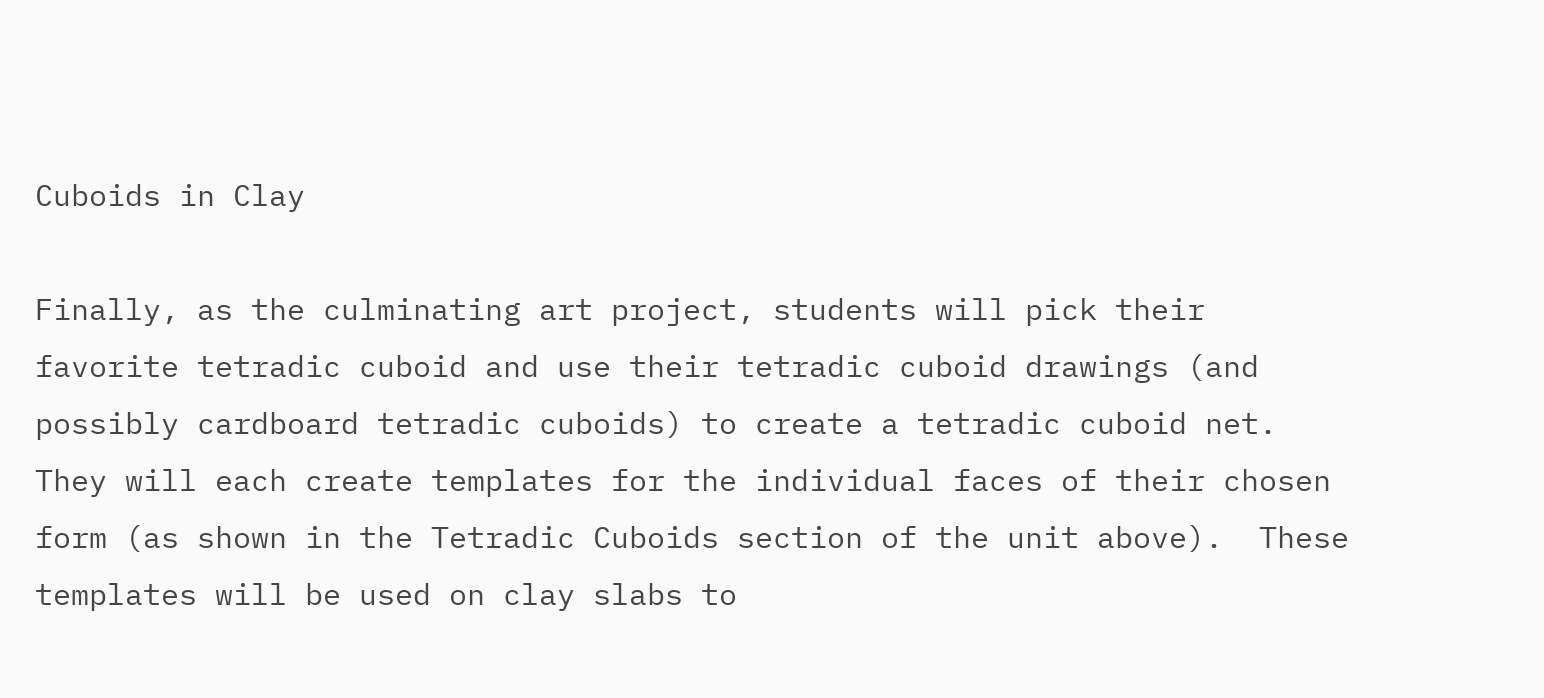Cuboids in Clay

Finally, as the culminating art project, students will pick their favorite tetradic cuboid and use their tetradic cuboid drawings (and possibly cardboard tetradic cuboids) to create a tetradic cuboid net.  They will each create templates for the individual faces of their chosen form (as shown in the Tetradic Cuboids section of the unit above).  These templates will be used on clay slabs to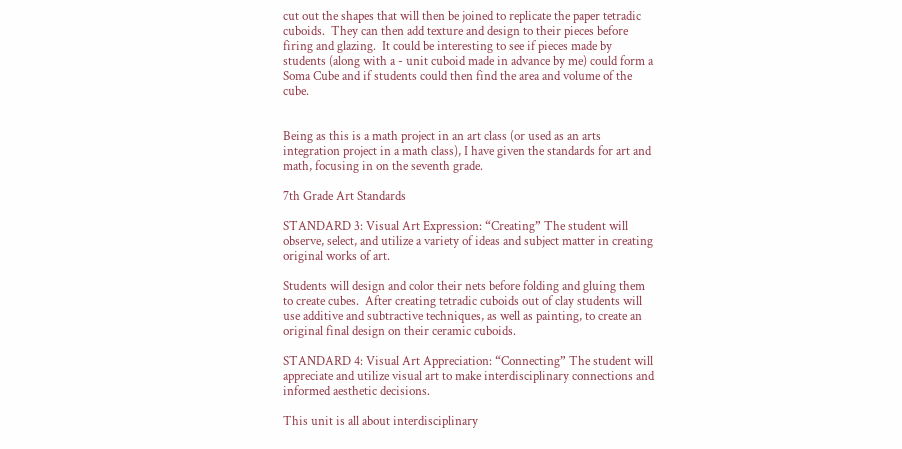cut out the shapes that will then be joined to replicate the paper tetradic cuboids.  They can then add texture and design to their pieces before firing and glazing.  It could be interesting to see if pieces made by students (along with a - unit cuboid made in advance by me) could form a Soma Cube and if students could then find the area and volume of the cube.


Being as this is a math project in an art class (or used as an arts integration project in a math class), I have given the standards for art and math, focusing in on the seventh grade.

7th Grade Art Standards

STANDARD 3: Visual Art Expression: “Creating” The student will observe, select, and utilize a variety of ideas and subject matter in creating original works of art.

Students will design and color their nets before folding and gluing them to create cubes.  After creating tetradic cuboids out of clay students will use additive and subtractive techniques, as well as painting, to create an original final design on their ceramic cuboids.

STANDARD 4: Visual Art Appreciation: “Connecting” The student will appreciate and utilize visual art to make interdisciplinary connections and informed aesthetic decisions.

This unit is all about interdisciplinary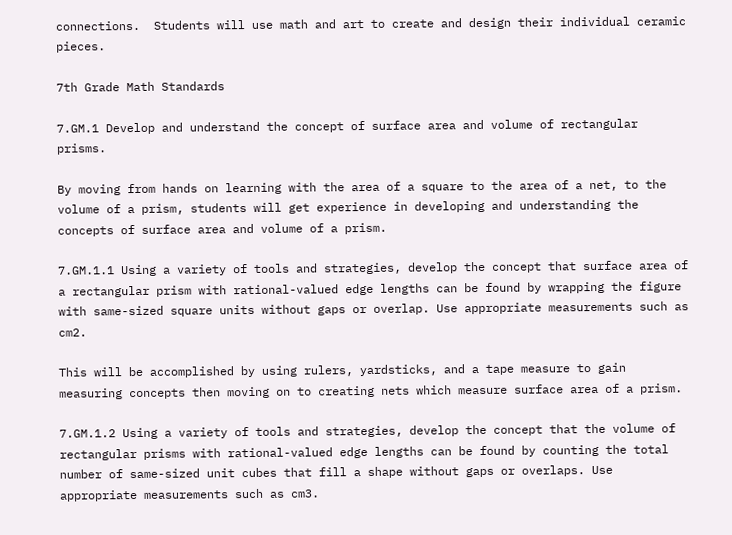connections.  Students will use math and art to create and design their individual ceramic pieces.

7th Grade Math Standards

7.GM.1 Develop and understand the concept of surface area and volume of rectangular prisms.

By moving from hands on learning with the area of a square to the area of a net, to the volume of a prism, students will get experience in developing and understanding the concepts of surface area and volume of a prism.

7.GM.1.1 Using a variety of tools and strategies, develop the concept that surface area of a rectangular prism with rational-valued edge lengths can be found by wrapping the figure with same-sized square units without gaps or overlap. Use appropriate measurements such as cm2.

This will be accomplished by using rulers, yardsticks, and a tape measure to gain measuring concepts then moving on to creating nets which measure surface area of a prism.

7.GM.1.2 Using a variety of tools and strategies, develop the concept that the volume of rectangular prisms with rational-valued edge lengths can be found by counting the total number of same-sized unit cubes that fill a shape without gaps or overlaps. Use appropriate measurements such as cm3.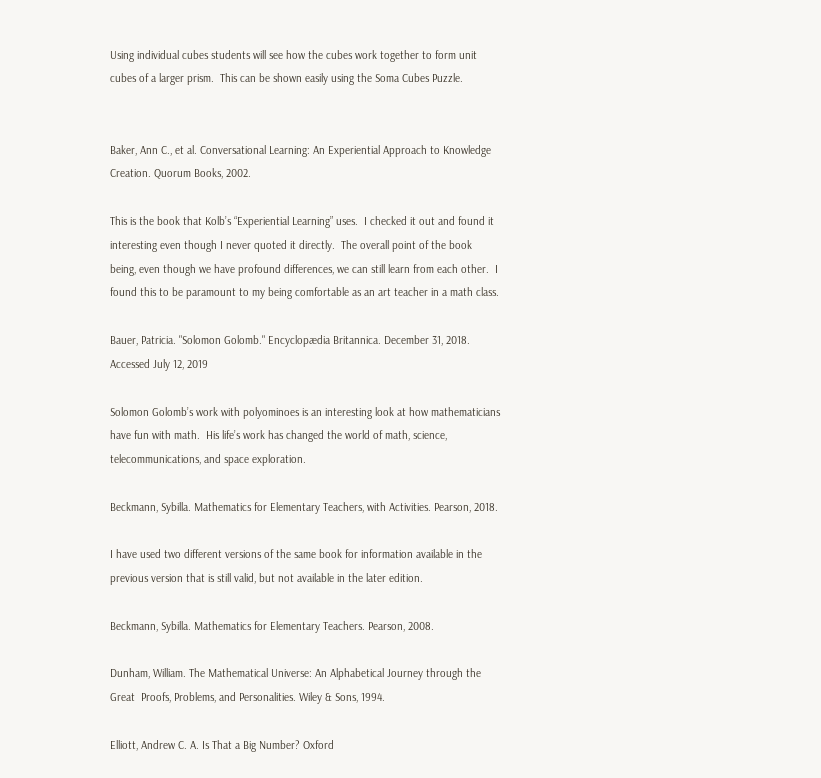Using individual cubes students will see how the cubes work together to form unit cubes of a larger prism.  This can be shown easily using the Soma Cubes Puzzle.


Baker, Ann C., et al. Conversational Learning: An Experiential Approach to Knowledge  Creation. Quorum Books, 2002.

This is the book that Kolb’s “Experiential Learning” uses.  I checked it out and found it interesting even though I never quoted it directly.  The overall point of the book being, even though we have profound differences, we can still learn from each other.  I found this to be paramount to my being comfortable as an art teacher in a math class.

Bauer, Patricia. "Solomon Golomb." Encyclopædia Britannica. December 31, 2018.  Accessed July 12, 2019

Solomon Golomb’s work with polyominoes is an interesting look at how mathematicians have fun with math.  His life’s work has changed the world of math, science, telecommunications, and space exploration.

Beckmann, Sybilla. Mathematics for Elementary Teachers, with Activities. Pearson, 2018.

I have used two different versions of the same book for information available in the previous version that is still valid, but not available in the later edition.

Beckmann, Sybilla. Mathematics for Elementary Teachers. Pearson, 2008.

Dunham, William. The Mathematical Universe: An Alphabetical Journey through the Great  Proofs, Problems, and Personalities. Wiley & Sons, 1994.

Elliott, Andrew C. A. Is That a Big Number? Oxford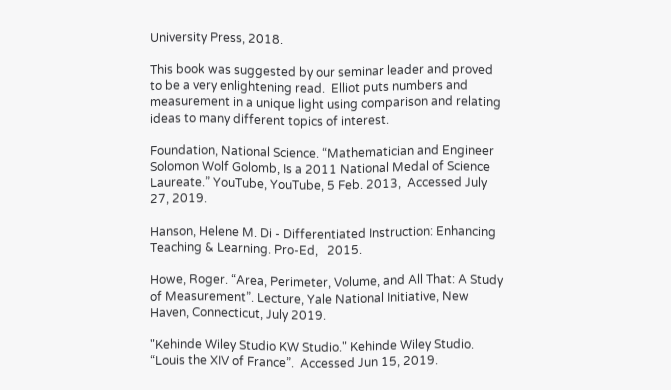University Press, 2018.

This book was suggested by our seminar leader and proved to be a very enlightening read.  Elliot puts numbers and measurement in a unique light using comparison and relating ideas to many different topics of interest.

Foundation, National Science. “Mathematician and Engineer Solomon Wolf Golomb, Is a 2011 National Medal of Science Laureate.” YouTube, YouTube, 5 Feb. 2013,  Accessed July 27, 2019.

Hanson, Helene M. Di - Differentiated Instruction: Enhancing Teaching & Learning. Pro-Ed,   2015.

Howe, Roger. “Area, Perimeter, Volume, and All That: A Study of Measurement”. Lecture, Yale National Initiative, New Haven, Connecticut, July 2019.

"Kehinde Wiley Studio KW Studio." Kehinde Wiley Studio. “Louis the XIV of France”.  Accessed Jun 15, 2019.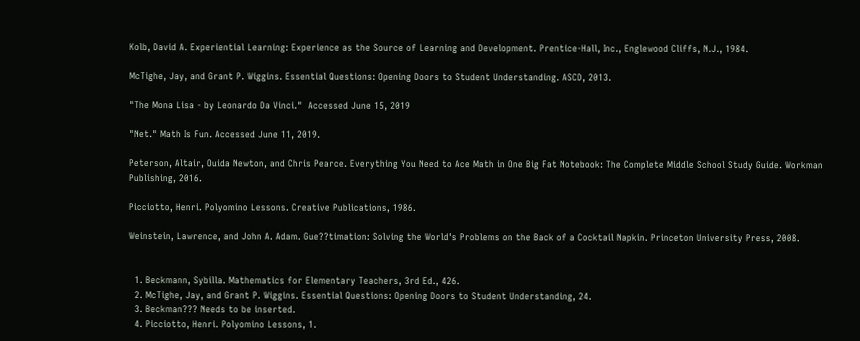Kolb, David A. Experiential Learning: Experience as the Source of Learning and Development. Prentice-Hall, Inc., Englewood Cliffs, N.J., 1984.

McTighe, Jay, and Grant P. Wiggins. Essential Questions: Opening Doors to Student Understanding. ASCD, 2013.

"The Mona Lisa - by Leonardo Da Vinci."  Accessed June 15, 2019

"Net." Math Is Fun. Accessed June 11, 2019.

Peterson, Altair, Ouida Newton, and Chris Pearce. Everything You Need to Ace Math in One Big Fat Notebook: The Complete Middle School Study Guide. Workman Publishing, 2016.

Picciotto, Henri. Polyomino Lessons. Creative Publications, 1986.

Weinstein, Lawrence, and John A. Adam. Gue??timation: Solving the World's Problems on the Back of a Cocktail Napkin. Princeton University Press, 2008.


  1. Beckmann, Sybilla. Mathematics for Elementary Teachers, 3rd Ed., 426.
  2. McTighe, Jay, and Grant P. Wiggins. Essential Questions: Opening Doors to Student Understanding, 24.
  3. Beckman??? Needs to be inserted.
  4. Picciotto, Henri. Polyomino Lessons, 1.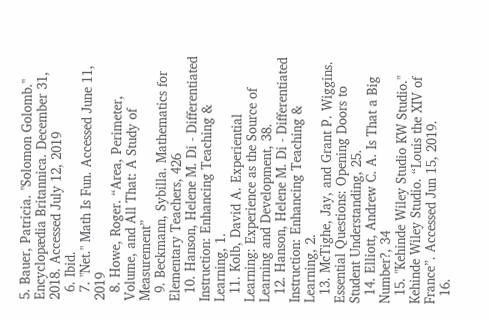5. Bauer, Patricia. "Solomon Golomb." Encyclopædia Britannica. December 31, 2018. Accessed July 12, 2019
  6. Ibid.
  7. "Net." Math Is Fun. Accessed June 11, 2019
  8. Howe, Roger. “Area, Perimeter, Volume, and All That: A Study of Measurement”
  9. Beckmann, Sybilla. Mathematics for Elementary Teachers, 426
  10. Hanson, Helene M. Di - Differentiated Instruction: Enhancing Teaching & Learning, 1.
  11. Kolb, David A. Experiential Learning: Experience as the Source of Learning and Development, 38.
  12. Hanson, Helene M. Di - Differentiated Instruction: Enhancing Teaching & Learning, 2.
  13. McTighe, Jay, and Grant P. Wiggins. Essential Questions: Opening Doors to Student Understanding, 25.
  14. Elliott, Andrew C. A. Is That a Big Number?, 34
  15. "Kehinde Wiley Studio KW Studio." Kehinde Wiley Studio. “Louis the XIV of France”. Accessed Jun 15, 2019.
  16.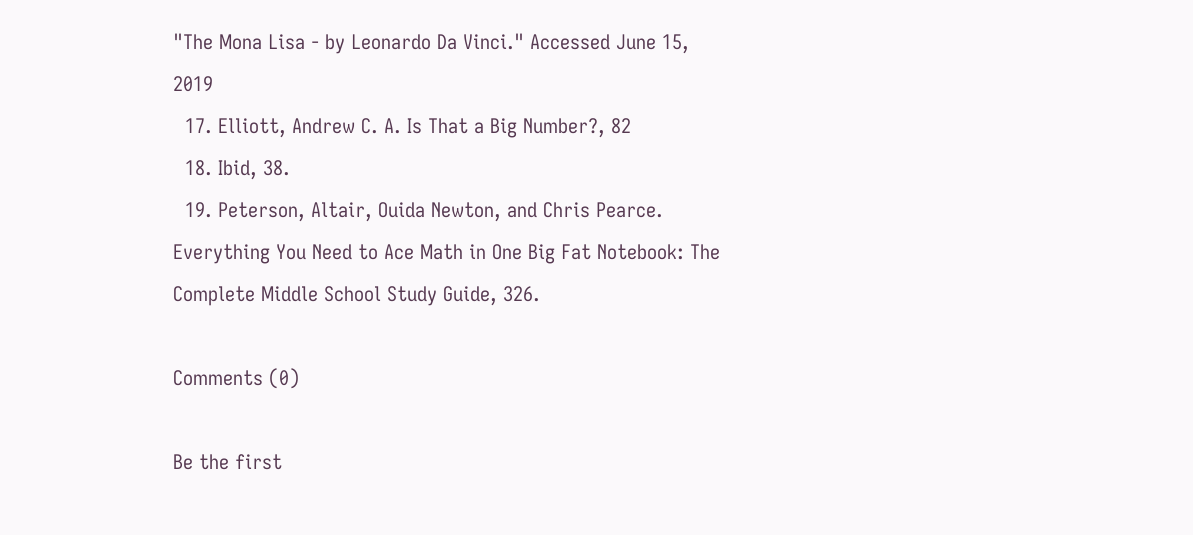"The Mona Lisa - by Leonardo Da Vinci." Accessed June 15, 2019
  17. Elliott, Andrew C. A. Is That a Big Number?, 82
  18. Ibid, 38.
  19. Peterson, Altair, Ouida Newton, and Chris Pearce. Everything You Need to Ace Math in One Big Fat Notebook: The Complete Middle School Study Guide, 326.

Comments (0)

Be the first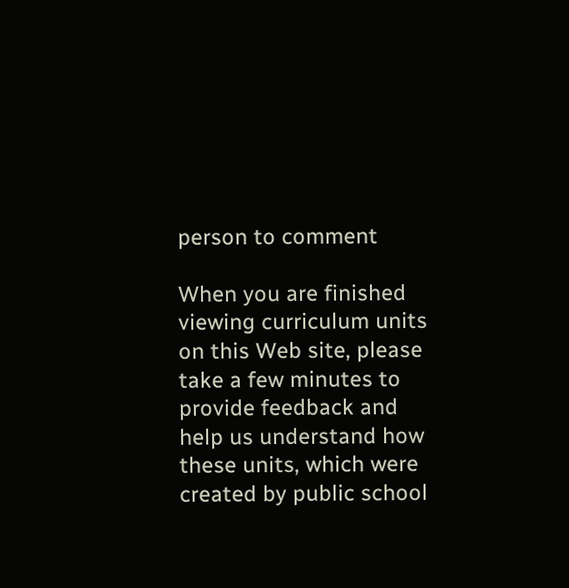person to comment

When you are finished viewing curriculum units on this Web site, please take a few minutes to provide feedback and help us understand how these units, which were created by public school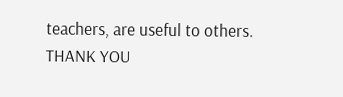teachers, are useful to others.
THANK YOU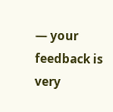— your feedback is very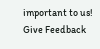important to us! Give Feedback